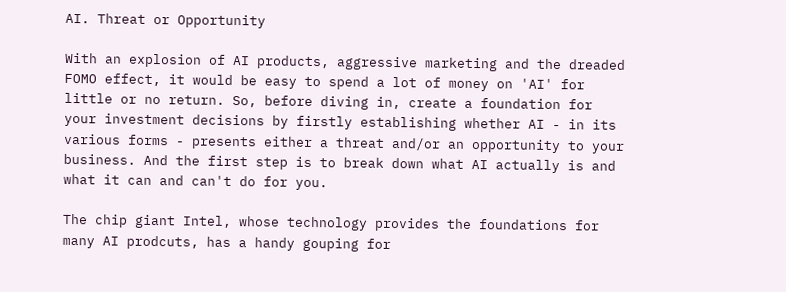AI. Threat or Opportunity

With an explosion of AI products, aggressive marketing and the dreaded FOMO effect, it would be easy to spend a lot of money on 'AI' for little or no return. So, before diving in, create a foundation for your investment decisions by firstly establishing whether AI - in its various forms - presents either a threat and/or an opportunity to your business. And the first step is to break down what AI actually is and what it can and can't do for you.

The chip giant Intel, whose technology provides the foundations for many AI prodcuts, has a handy gouping for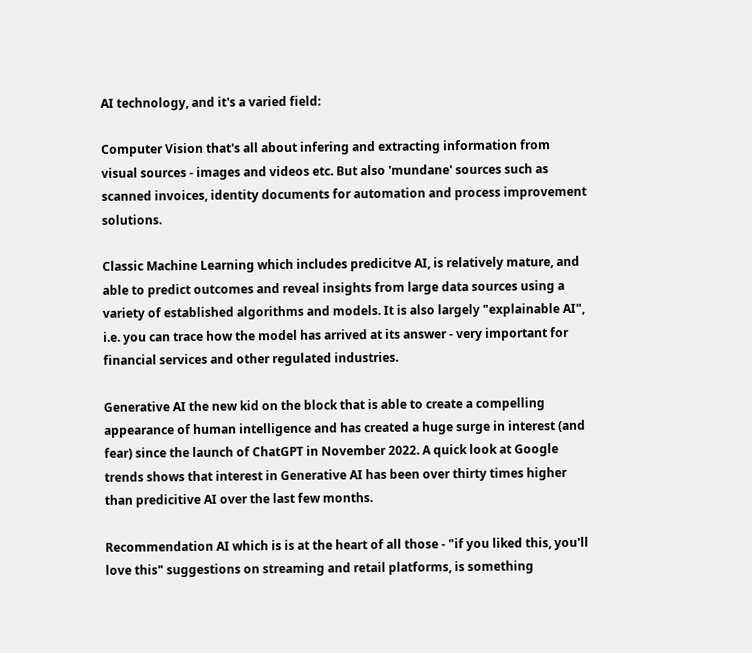AI technology, and it's a varied field:

Computer Vision that's all about infering and extracting information from visual sources - images and videos etc. But also 'mundane' sources such as scanned invoices, identity documents for automation and process improvement solutions.

Classic Machine Learning which includes predicitve AI, is relatively mature, and able to predict outcomes and reveal insights from large data sources using a variety of established algorithms and models. It is also largely "explainable AI", i.e. you can trace how the model has arrived at its answer - very important for financial services and other regulated industries.

Generative AI the new kid on the block that is able to create a compelling appearance of human intelligence and has created a huge surge in interest (and fear) since the launch of ChatGPT in November 2022. A quick look at Google trends shows that interest in Generative AI has been over thirty times higher than predicitive AI over the last few months.

Recommendation AI which is is at the heart of all those - "if you liked this, you'll love this" suggestions on streaming and retail platforms, is something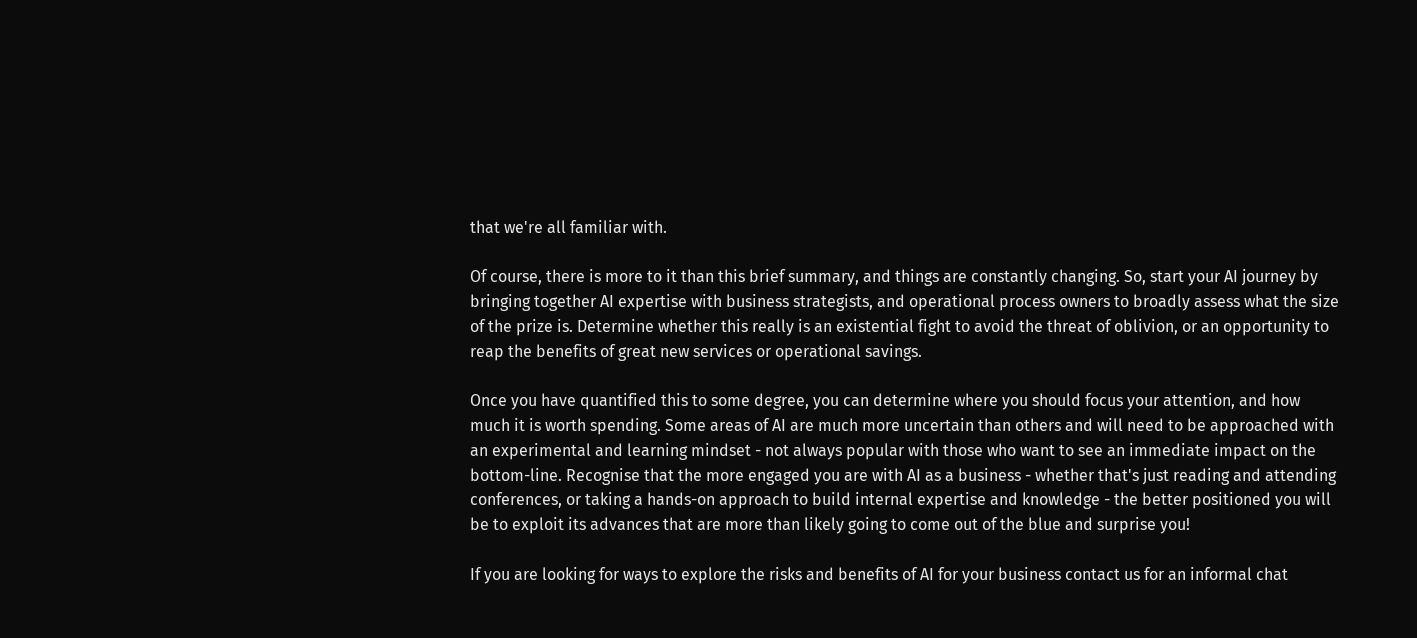that we're all familiar with.

Of course, there is more to it than this brief summary, and things are constantly changing. So, start your AI journey by bringing together AI expertise with business strategists, and operational process owners to broadly assess what the size of the prize is. Determine whether this really is an existential fight to avoid the threat of oblivion, or an opportunity to reap the benefits of great new services or operational savings.

Once you have quantified this to some degree, you can determine where you should focus your attention, and how much it is worth spending. Some areas of AI are much more uncertain than others and will need to be approached with an experimental and learning mindset - not always popular with those who want to see an immediate impact on the bottom-line. Recognise that the more engaged you are with AI as a business - whether that's just reading and attending conferences, or taking a hands-on approach to build internal expertise and knowledge - the better positioned you will be to exploit its advances that are more than likely going to come out of the blue and surprise you!

If you are looking for ways to explore the risks and benefits of AI for your business contact us for an informal chat